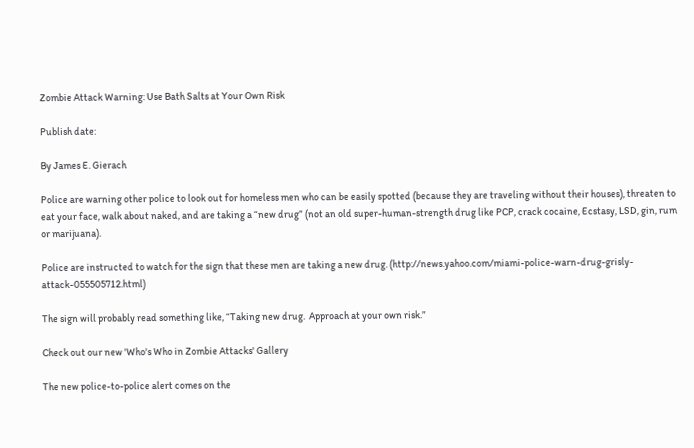Zombie Attack Warning: Use Bath Salts at Your Own Risk

Publish date:

By James E. Gierach

Police are warning other police to look out for homeless men who can be easily spotted (because they are traveling without their houses), threaten to eat your face, walk about naked, and are taking a “new drug” (not an old super-human-strength drug like PCP, crack cocaine, Ecstasy, LSD, gin, rum or marijuana).

Police are instructed to watch for the sign that these men are taking a new drug. (http://news.yahoo.com/miami-police-warn-drug-grisly-attack-055505712.html)

The sign will probably read something like, “Taking new drug.  Approach at your own risk.”

Check out our new 'Who's Who in Zombie Attacks' Gallery

The new police-to-police alert comes on the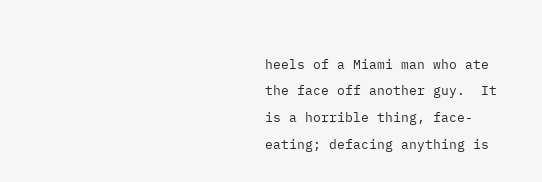heels of a Miami man who ate the face off another guy.  It is a horrible thing, face-eating; defacing anything is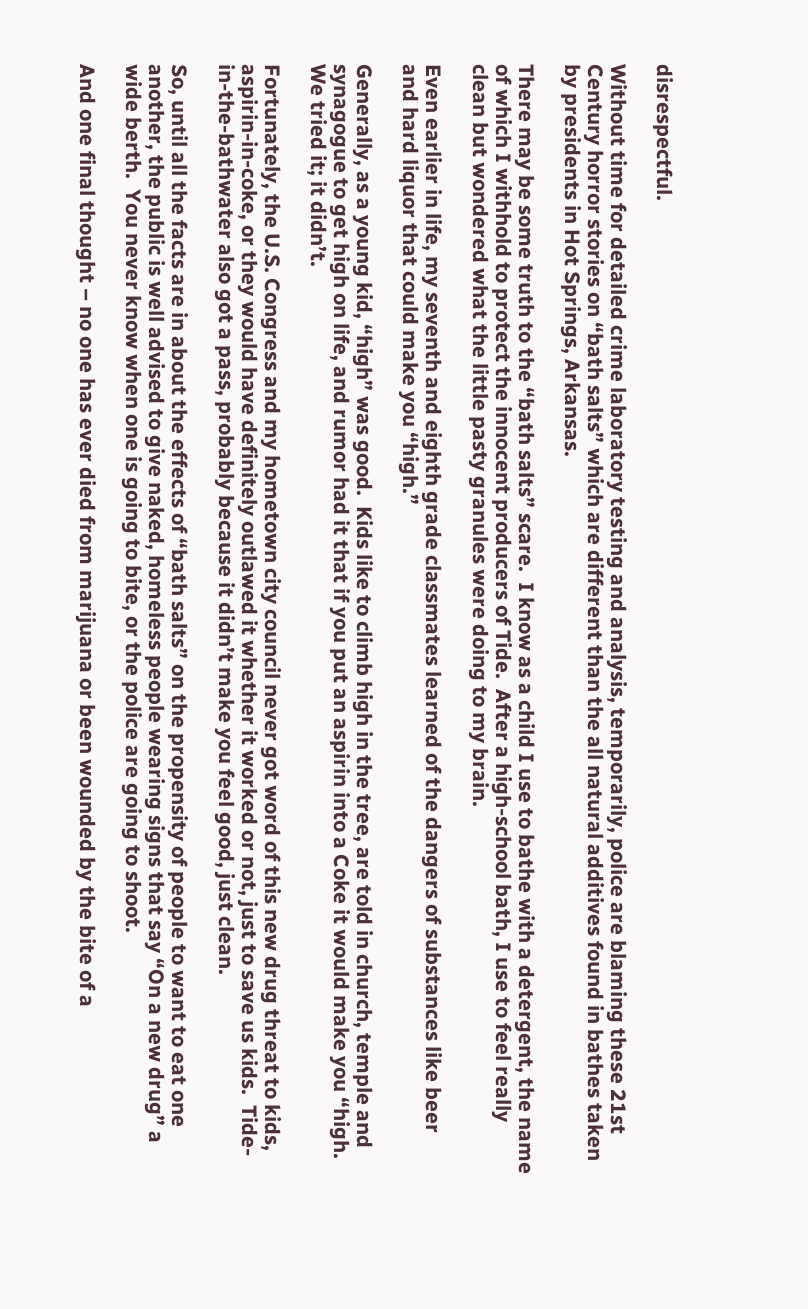disrespectful.

Without time for detailed crime laboratory testing and analysis, temporarily, police are blaming these 21st Century horror stories on “bath salts” which are different than the all natural additives found in bathes taken by presidents in Hot Springs, Arkansas.

There may be some truth to the “bath salts” scare.  I know as a child I use to bathe with a detergent, the name of which I withhold to protect the innocent producers of Tide.  After a high-school bath, I use to feel really clean but wondered what the little pasty granules were doing to my brain.

Even earlier in life, my seventh and eighth grade classmates learned of the dangers of substances like beer and hard liquor that could make you “high.”

Generally, as a young kid, “high” was good.  Kids like to climb high in the tree, are told in church, temple and synagogue to get high on life, and rumor had it that if you put an aspirin into a Coke it would make you “high.  We tried it; it didn’t.

Fortunately, the U.S. Congress and my hometown city council never got word of this new drug threat to kids, aspirin-in-coke, or they would have definitely outlawed it whether it worked or not, just to save us kids.  Tide-in-the-bathwater also got a pass, probably because it didn’t make you feel good, just clean.

So, until all the facts are in about the effects of “bath salts” on the propensity of people to want to eat one another, the public is well advised to give naked, homeless people wearing signs that say “On a new drug” a wide berth.  You never know when one is going to bite, or the police are going to shoot.

And one final thought – no one has ever died from marijuana or been wounded by the bite of a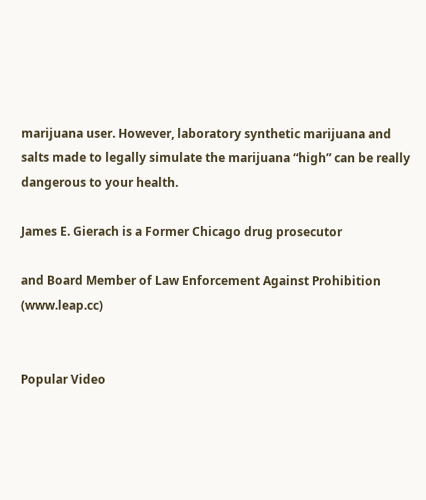marijuana user. However, laboratory synthetic marijuana and salts made to legally simulate the marijuana “high” can be really dangerous to your health.

James E. Gierach is a Former Chicago drug prosecutor

and Board Member of Law Enforcement Against Prohibition (www.leap.cc)


Popular Video